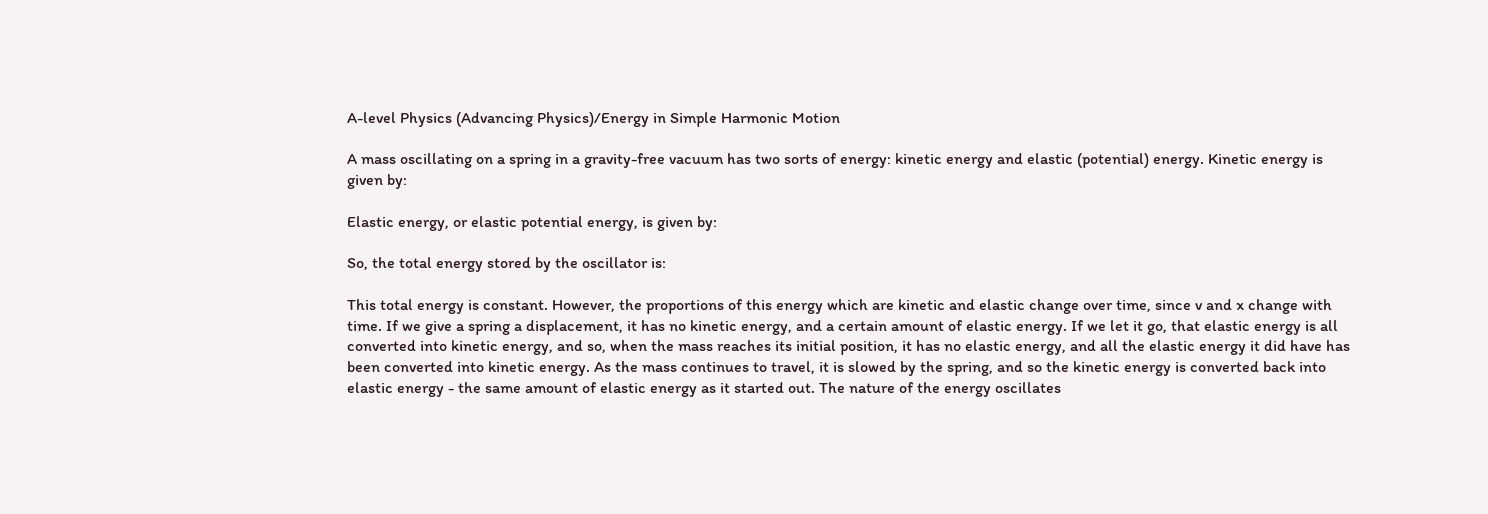A-level Physics (Advancing Physics)/Energy in Simple Harmonic Motion

A mass oscillating on a spring in a gravity-free vacuum has two sorts of energy: kinetic energy and elastic (potential) energy. Kinetic energy is given by:

Elastic energy, or elastic potential energy, is given by:

So, the total energy stored by the oscillator is:

This total energy is constant. However, the proportions of this energy which are kinetic and elastic change over time, since v and x change with time. If we give a spring a displacement, it has no kinetic energy, and a certain amount of elastic energy. If we let it go, that elastic energy is all converted into kinetic energy, and so, when the mass reaches its initial position, it has no elastic energy, and all the elastic energy it did have has been converted into kinetic energy. As the mass continues to travel, it is slowed by the spring, and so the kinetic energy is converted back into elastic energy - the same amount of elastic energy as it started out. The nature of the energy oscillates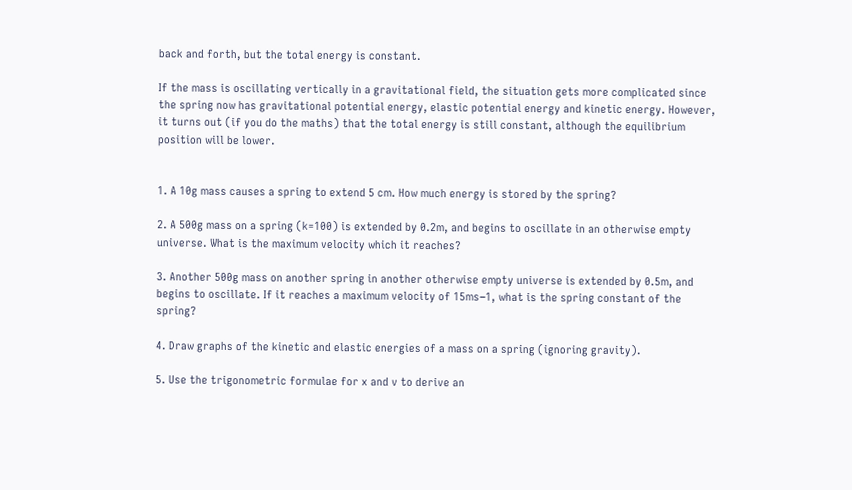back and forth, but the total energy is constant.

If the mass is oscillating vertically in a gravitational field, the situation gets more complicated since the spring now has gravitational potential energy, elastic potential energy and kinetic energy. However, it turns out (if you do the maths) that the total energy is still constant, although the equilibrium position will be lower.


1. A 10g mass causes a spring to extend 5 cm. How much energy is stored by the spring?

2. A 500g mass on a spring (k=100) is extended by 0.2m, and begins to oscillate in an otherwise empty universe. What is the maximum velocity which it reaches?

3. Another 500g mass on another spring in another otherwise empty universe is extended by 0.5m, and begins to oscillate. If it reaches a maximum velocity of 15ms−1, what is the spring constant of the spring?

4. Draw graphs of the kinetic and elastic energies of a mass on a spring (ignoring gravity).

5. Use the trigonometric formulae for x and v to derive an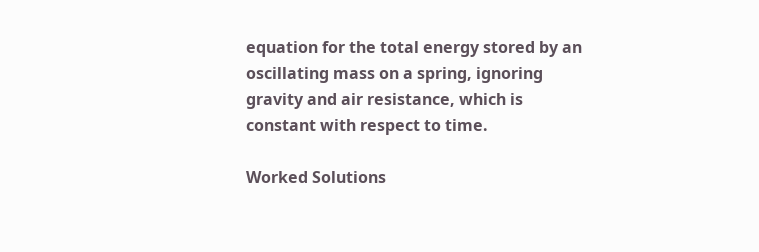equation for the total energy stored by an oscillating mass on a spring, ignoring gravity and air resistance, which is constant with respect to time.

Worked Solutions